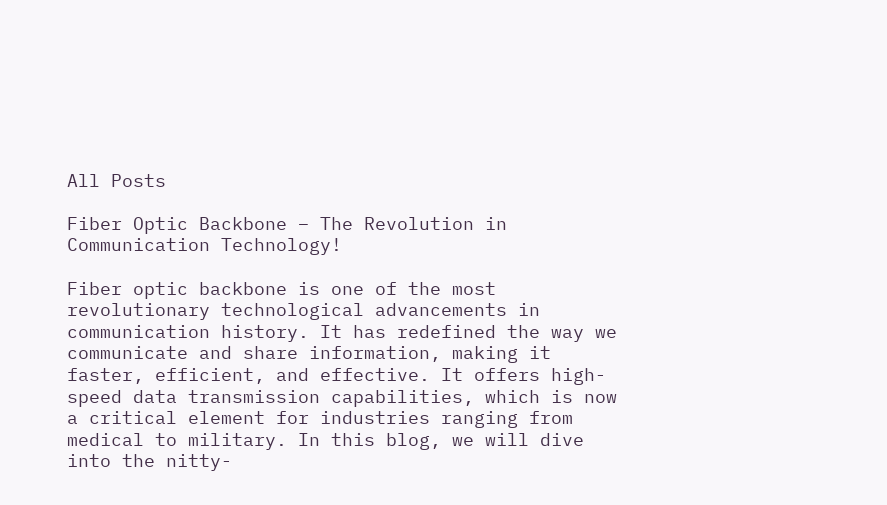All Posts

Fiber Optic Backbone – The Revolution in Communication Technology!

Fiber optic backbone is one of the most revolutionary technological advancements in communication history. It has redefined the way we communicate and share information, making it faster, efficient, and effective. It offers high-speed data transmission capabilities, which is now a critical element for industries ranging from medical to military. In this blog, we will dive into the nitty-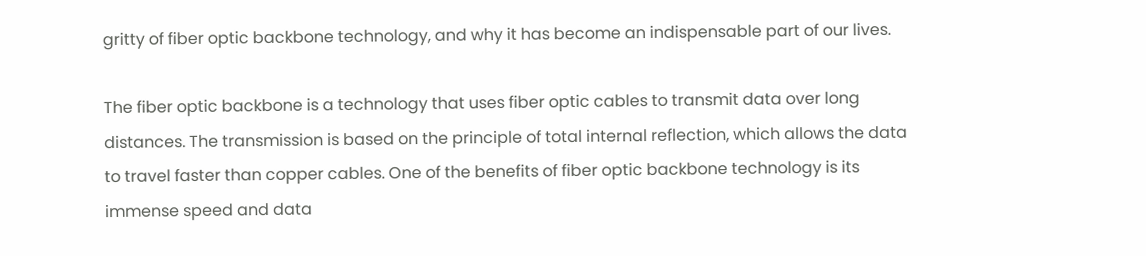gritty of fiber optic backbone technology, and why it has become an indispensable part of our lives.

The fiber optic backbone is a technology that uses fiber optic cables to transmit data over long distances. The transmission is based on the principle of total internal reflection, which allows the data to travel faster than copper cables. One of the benefits of fiber optic backbone technology is its immense speed and data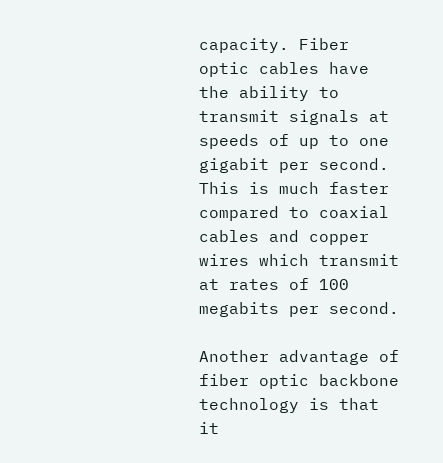capacity. Fiber optic cables have the ability to transmit signals at speeds of up to one gigabit per second. This is much faster compared to coaxial cables and copper wires which transmit at rates of 100 megabits per second.

Another advantage of fiber optic backbone technology is that it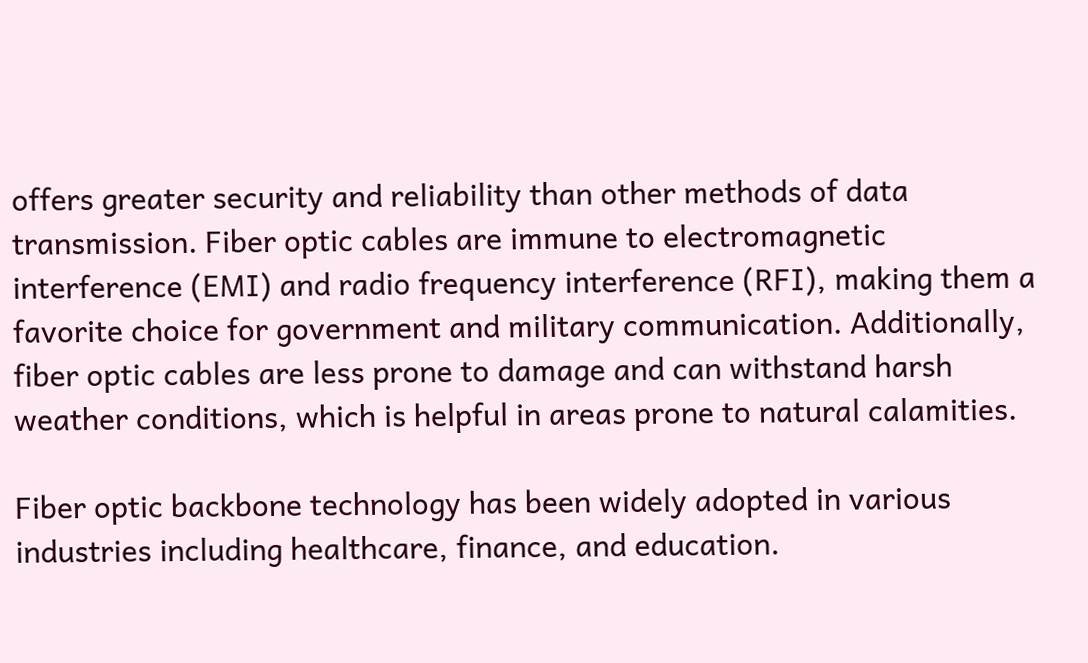offers greater security and reliability than other methods of data transmission. Fiber optic cables are immune to electromagnetic interference (EMI) and radio frequency interference (RFI), making them a favorite choice for government and military communication. Additionally, fiber optic cables are less prone to damage and can withstand harsh weather conditions, which is helpful in areas prone to natural calamities.

Fiber optic backbone technology has been widely adopted in various industries including healthcare, finance, and education.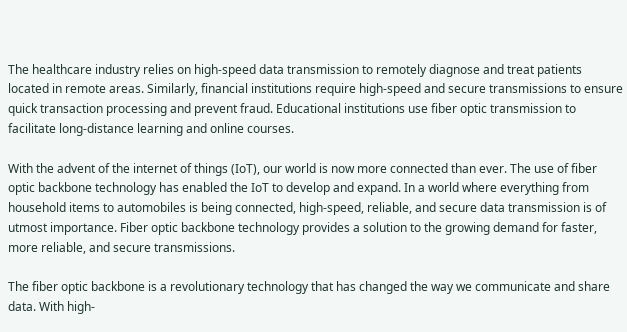The healthcare industry relies on high-speed data transmission to remotely diagnose and treat patients located in remote areas. Similarly, financial institutions require high-speed and secure transmissions to ensure quick transaction processing and prevent fraud. Educational institutions use fiber optic transmission to facilitate long-distance learning and online courses.

With the advent of the internet of things (IoT), our world is now more connected than ever. The use of fiber optic backbone technology has enabled the IoT to develop and expand. In a world where everything from household items to automobiles is being connected, high-speed, reliable, and secure data transmission is of utmost importance. Fiber optic backbone technology provides a solution to the growing demand for faster, more reliable, and secure transmissions.

The fiber optic backbone is a revolutionary technology that has changed the way we communicate and share data. With high-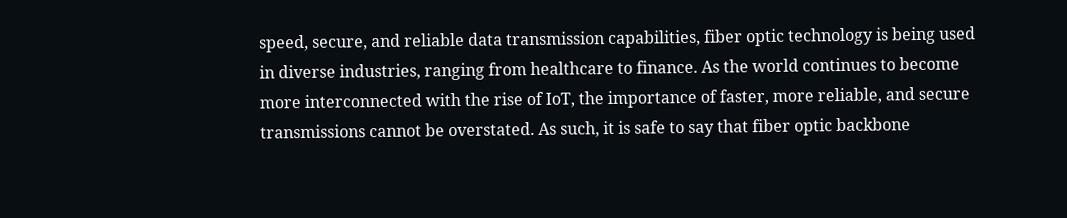speed, secure, and reliable data transmission capabilities, fiber optic technology is being used in diverse industries, ranging from healthcare to finance. As the world continues to become more interconnected with the rise of IoT, the importance of faster, more reliable, and secure transmissions cannot be overstated. As such, it is safe to say that fiber optic backbone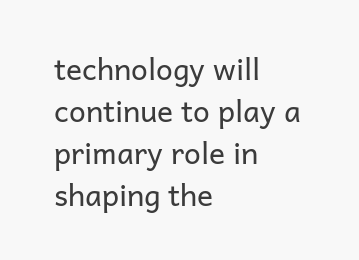technology will continue to play a primary role in shaping the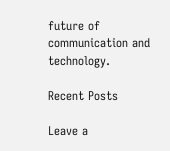future of communication and technology.

Recent Posts

Leave a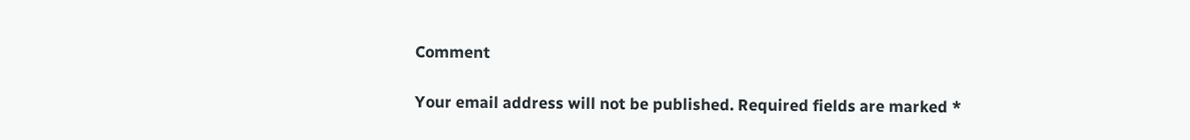Comment

Your email address will not be published. Required fields are marked *